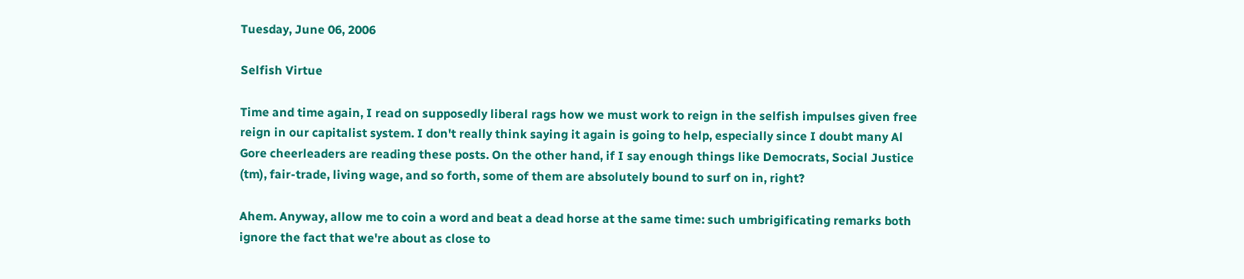Tuesday, June 06, 2006

Selfish Virtue

Time and time again, I read on supposedly liberal rags how we must work to reign in the selfish impulses given free reign in our capitalist system. I don't really think saying it again is going to help, especially since I doubt many Al Gore cheerleaders are reading these posts. On the other hand, if I say enough things like Democrats, Social Justice (tm), fair-trade, living wage, and so forth, some of them are absolutely bound to surf on in, right?

Ahem. Anyway, allow me to coin a word and beat a dead horse at the same time: such umbrigificating remarks both ignore the fact that we're about as close to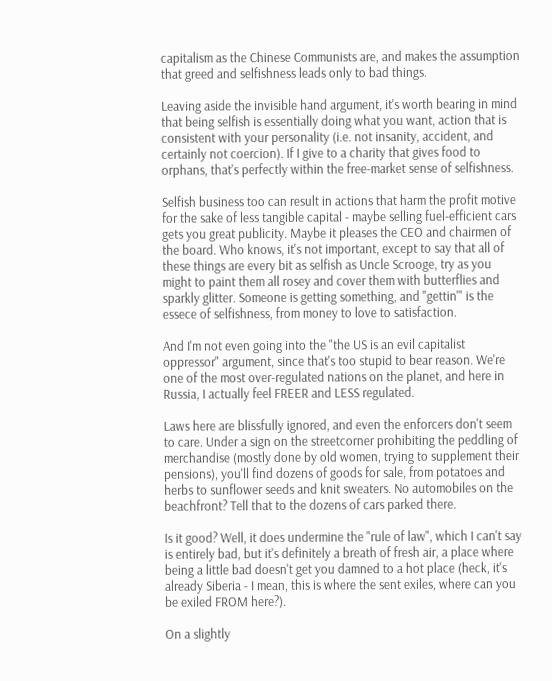capitalism as the Chinese Communists are, and makes the assumption that greed and selfishness leads only to bad things.

Leaving aside the invisible hand argument, it's worth bearing in mind that being selfish is essentially doing what you want, action that is consistent with your personality (i.e. not insanity, accident, and certainly not coercion). If I give to a charity that gives food to orphans, that's perfectly within the free-market sense of selfishness.

Selfish business too can result in actions that harm the profit motive for the sake of less tangible capital - maybe selling fuel-efficient cars gets you great publicity. Maybe it pleases the CEO and chairmen of the board. Who knows, it's not important, except to say that all of these things are every bit as selfish as Uncle Scrooge, try as you might to paint them all rosey and cover them with butterflies and sparkly glitter. Someone is getting something, and "gettin'" is the essece of selfishness, from money to love to satisfaction.

And I'm not even going into the "the US is an evil capitalist oppressor" argument, since that's too stupid to bear reason. We're one of the most over-regulated nations on the planet, and here in Russia, I actually feel FREER and LESS regulated.

Laws here are blissfully ignored, and even the enforcers don't seem to care. Under a sign on the streetcorner prohibiting the peddling of merchandise (mostly done by old women, trying to supplement their pensions), you'll find dozens of goods for sale, from potatoes and herbs to sunflower seeds and knit sweaters. No automobiles on the beachfront? Tell that to the dozens of cars parked there.

Is it good? Well, it does undermine the "rule of law", which I can't say is entirely bad, but it's definitely a breath of fresh air, a place where being a little bad doesn't get you damned to a hot place (heck, it's already Siberia - I mean, this is where the sent exiles, where can you be exiled FROM here?).

On a slightly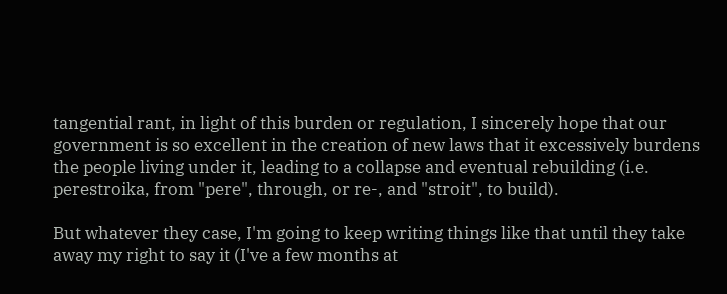tangential rant, in light of this burden or regulation, I sincerely hope that our government is so excellent in the creation of new laws that it excessively burdens the people living under it, leading to a collapse and eventual rebuilding (i.e. perestroika, from "pere", through, or re-, and "stroit", to build).

But whatever they case, I'm going to keep writing things like that until they take away my right to say it (I've a few months at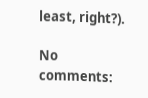least, right?).

No comments: